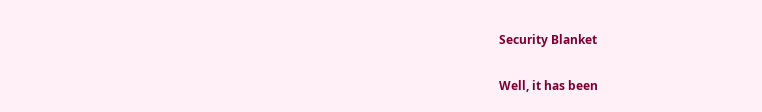Security Blanket

Well, it has been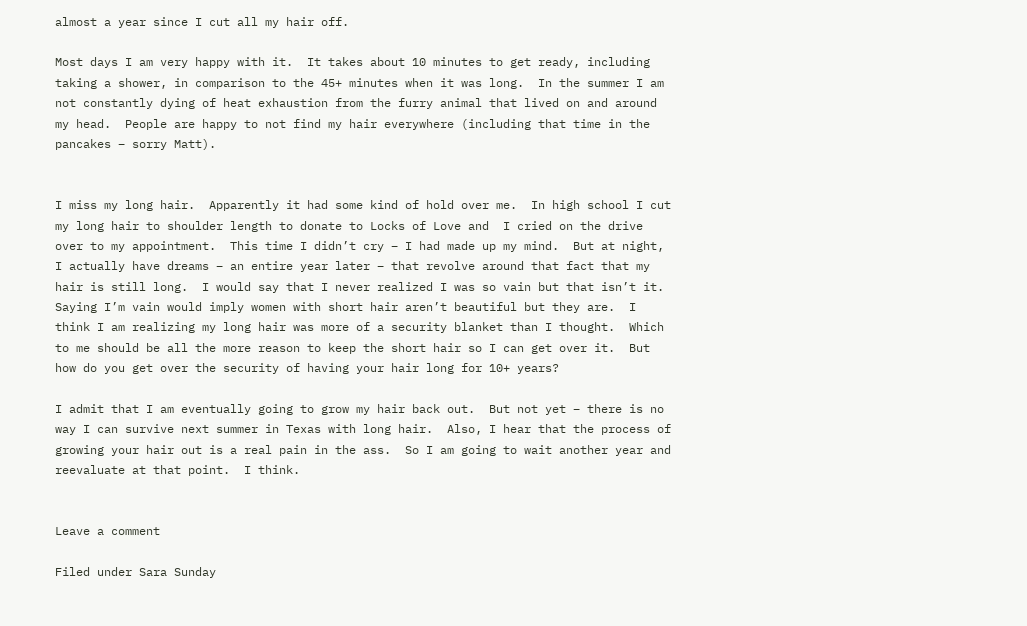almost a year since I cut all my hair off.

Most days I am very happy with it.  It takes about 10 minutes to get ready, including taking a shower, in comparison to the 45+ minutes when it was long.  In the summer I am not constantly dying of heat exhaustion from the furry animal that lived on and around my head.  People are happy to not find my hair everywhere (including that time in the pancakes – sorry Matt).


I miss my long hair.  Apparently it had some kind of hold over me.  In high school I cut my long hair to shoulder length to donate to Locks of Love and  I cried on the drive over to my appointment.  This time I didn’t cry – I had made up my mind.  But at night, I actually have dreams – an entire year later – that revolve around that fact that my hair is still long.  I would say that I never realized I was so vain but that isn’t it.  Saying I’m vain would imply women with short hair aren’t beautiful but they are.  I think I am realizing my long hair was more of a security blanket than I thought.  Which to me should be all the more reason to keep the short hair so I can get over it.  But how do you get over the security of having your hair long for 10+ years?

I admit that I am eventually going to grow my hair back out.  But not yet – there is no way I can survive next summer in Texas with long hair.  Also, I hear that the process of growing your hair out is a real pain in the ass.  So I am going to wait another year and reevaluate at that point.  I think.


Leave a comment

Filed under Sara Sunday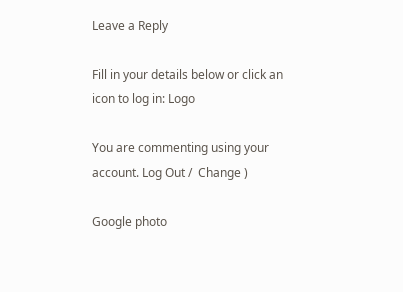Leave a Reply

Fill in your details below or click an icon to log in: Logo

You are commenting using your account. Log Out /  Change )

Google photo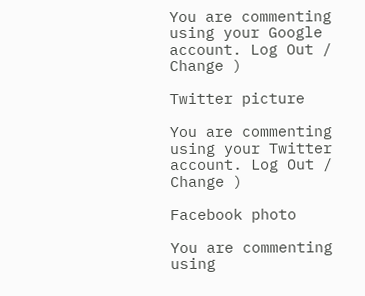You are commenting using your Google account. Log Out /  Change )

Twitter picture

You are commenting using your Twitter account. Log Out /  Change )

Facebook photo

You are commenting using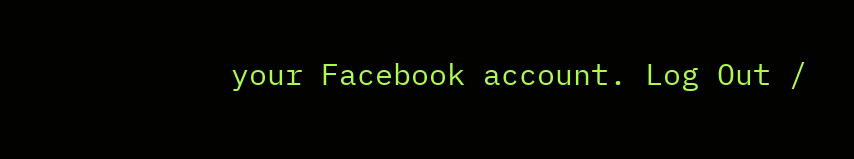your Facebook account. Log Out /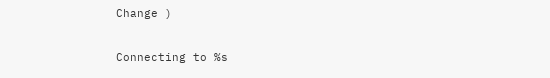Change )

Connecting to %s